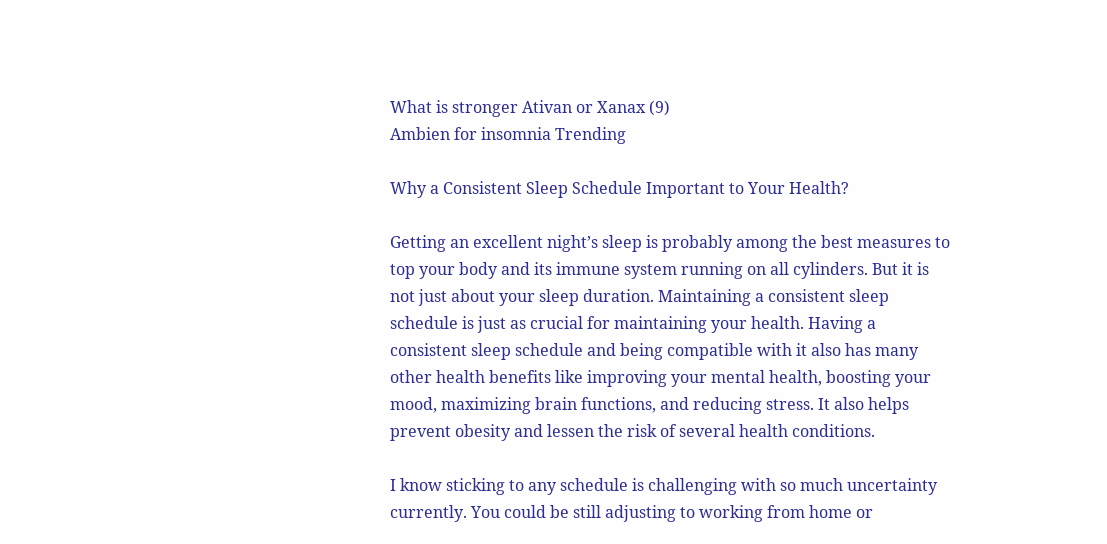What is stronger Ativan or Xanax (9)
Ambien for insomnia Trending

Why a Consistent Sleep Schedule Important to Your Health?

Getting an excellent night’s sleep is probably among the best measures to top your body and its immune system running on all cylinders. But it is not just about your sleep duration. Maintaining a consistent sleep schedule is just as crucial for maintaining your health. Having a consistent sleep schedule and being compatible with it also has many other health benefits like improving your mental health, boosting your mood, maximizing brain functions, and reducing stress. It also helps prevent obesity and lessen the risk of several health conditions.

I know sticking to any schedule is challenging with so much uncertainty currently. You could be still adjusting to working from home or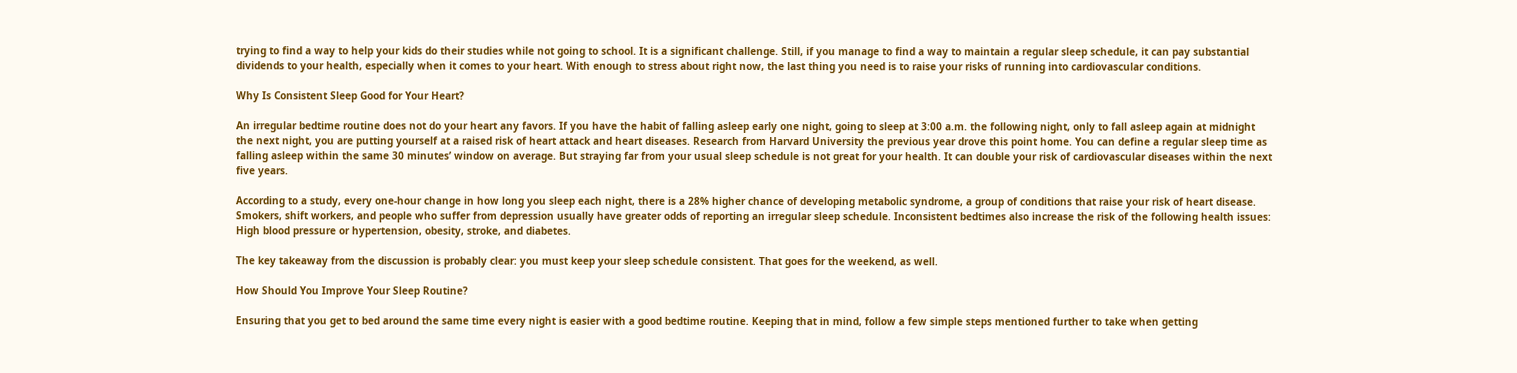trying to find a way to help your kids do their studies while not going to school. It is a significant challenge. Still, if you manage to find a way to maintain a regular sleep schedule, it can pay substantial dividends to your health, especially when it comes to your heart. With enough to stress about right now, the last thing you need is to raise your risks of running into cardiovascular conditions.

Why Is Consistent Sleep Good for Your Heart?

An irregular bedtime routine does not do your heart any favors. If you have the habit of falling asleep early one night, going to sleep at 3:00 a.m. the following night, only to fall asleep again at midnight the next night, you are putting yourself at a raised risk of heart attack and heart diseases. Research from Harvard University the previous year drove this point home. You can define a regular sleep time as falling asleep within the same 30 minutes’ window on average. But straying far from your usual sleep schedule is not great for your health. It can double your risk of cardiovascular diseases within the next five years.

According to a study, every one-hour change in how long you sleep each night, there is a 28% higher chance of developing metabolic syndrome, a group of conditions that raise your risk of heart disease. Smokers, shift workers, and people who suffer from depression usually have greater odds of reporting an irregular sleep schedule. Inconsistent bedtimes also increase the risk of the following health issues: High blood pressure or hypertension, obesity, stroke, and diabetes.

The key takeaway from the discussion is probably clear: you must keep your sleep schedule consistent. That goes for the weekend, as well.

How Should You Improve Your Sleep Routine?

Ensuring that you get to bed around the same time every night is easier with a good bedtime routine. Keeping that in mind, follow a few simple steps mentioned further to take when getting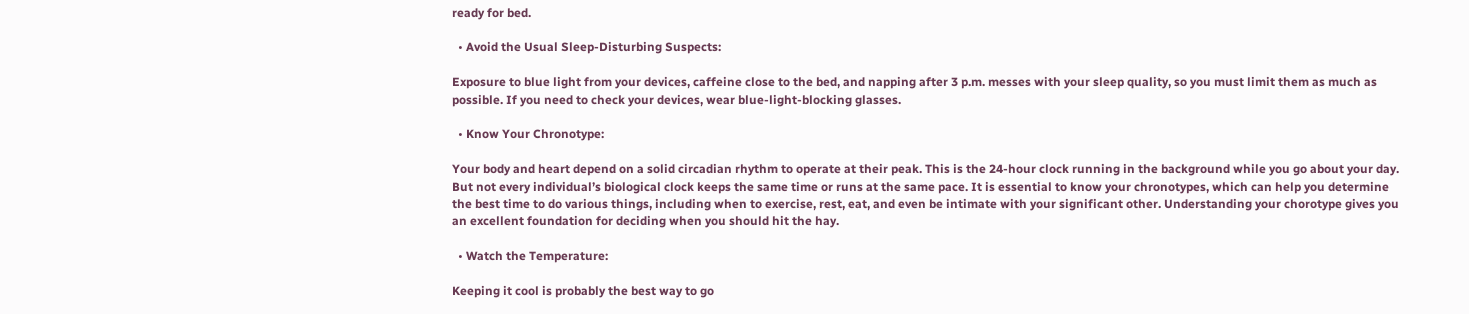ready for bed.

  • Avoid the Usual Sleep-Disturbing Suspects:

Exposure to blue light from your devices, caffeine close to the bed, and napping after 3 p.m. messes with your sleep quality, so you must limit them as much as possible. If you need to check your devices, wear blue-light-blocking glasses.

  • Know Your Chronotype:

Your body and heart depend on a solid circadian rhythm to operate at their peak. This is the 24-hour clock running in the background while you go about your day. But not every individual’s biological clock keeps the same time or runs at the same pace. It is essential to know your chronotypes, which can help you determine the best time to do various things, including when to exercise, rest, eat, and even be intimate with your significant other. Understanding your chorotype gives you an excellent foundation for deciding when you should hit the hay.

  • Watch the Temperature:

Keeping it cool is probably the best way to go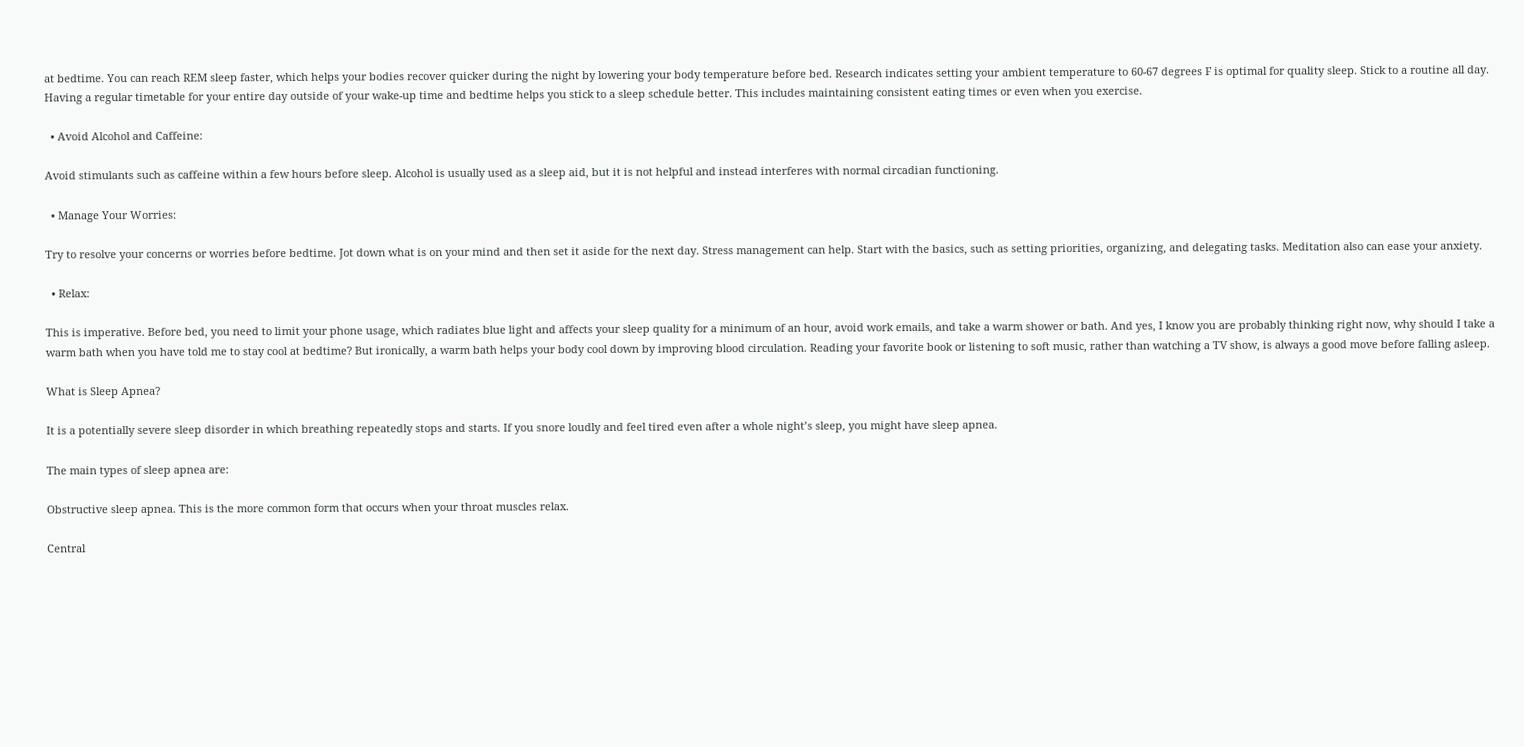at bedtime. You can reach REM sleep faster, which helps your bodies recover quicker during the night by lowering your body temperature before bed. Research indicates setting your ambient temperature to 60-67 degrees F is optimal for quality sleep. Stick to a routine all day. Having a regular timetable for your entire day outside of your wake-up time and bedtime helps you stick to a sleep schedule better. This includes maintaining consistent eating times or even when you exercise.

  • Avoid Alcohol and Caffeine:

Avoid stimulants such as caffeine within a few hours before sleep. Alcohol is usually used as a sleep aid, but it is not helpful and instead interferes with normal circadian functioning.

  • Manage Your Worries:

Try to resolve your concerns or worries before bedtime. Jot down what is on your mind and then set it aside for the next day. Stress management can help. Start with the basics, such as setting priorities, organizing, and delegating tasks. Meditation also can ease your anxiety.

  • Relax:

This is imperative. Before bed, you need to limit your phone usage, which radiates blue light and affects your sleep quality for a minimum of an hour, avoid work emails, and take a warm shower or bath. And yes, I know you are probably thinking right now, why should I take a warm bath when you have told me to stay cool at bedtime? But ironically, a warm bath helps your body cool down by improving blood circulation. Reading your favorite book or listening to soft music, rather than watching a TV show, is always a good move before falling asleep.

What is Sleep Apnea?

It is a potentially severe sleep disorder in which breathing repeatedly stops and starts. If you snore loudly and feel tired even after a whole night’s sleep, you might have sleep apnea.

The main types of sleep apnea are:

Obstructive sleep apnea. This is the more common form that occurs when your throat muscles relax.

Central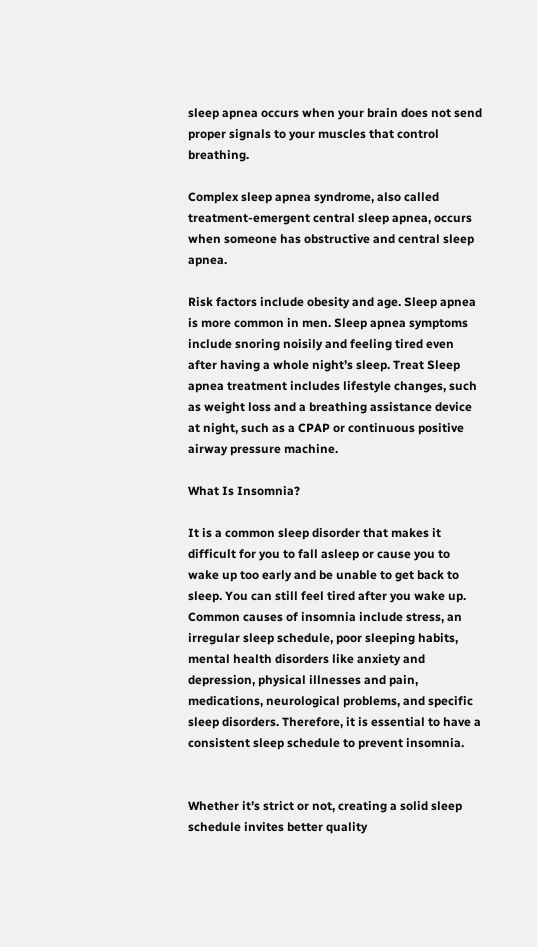sleep apnea occurs when your brain does not send proper signals to your muscles that control breathing.

Complex sleep apnea syndrome, also called treatment-emergent central sleep apnea, occurs when someone has obstructive and central sleep apnea.

Risk factors include obesity and age. Sleep apnea is more common in men. Sleep apnea symptoms include snoring noisily and feeling tired even after having a whole night’s sleep. Treat Sleep apnea treatment includes lifestyle changes, such as weight loss and a breathing assistance device at night, such as a CPAP or continuous positive airway pressure machine.

What Is Insomnia?

It is a common sleep disorder that makes it difficult for you to fall asleep or cause you to wake up too early and be unable to get back to sleep. You can still feel tired after you wake up. Common causes of insomnia include stress, an irregular sleep schedule, poor sleeping habits, mental health disorders like anxiety and depression, physical illnesses and pain, medications, neurological problems, and specific sleep disorders. Therefore, it is essential to have a consistent sleep schedule to prevent insomnia.


Whether it’s strict or not, creating a solid sleep schedule invites better quality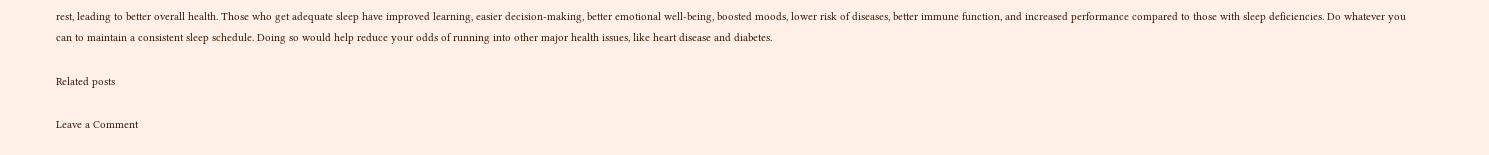rest, leading to better overall health. Those who get adequate sleep have improved learning, easier decision-making, better emotional well-being, boosted moods, lower risk of diseases, better immune function, and increased performance compared to those with sleep deficiencies. Do whatever you can to maintain a consistent sleep schedule. Doing so would help reduce your odds of running into other major health issues, like heart disease and diabetes.

Related posts

Leave a Comment